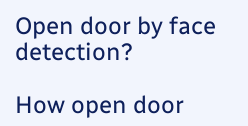Open door by face detection?

How open door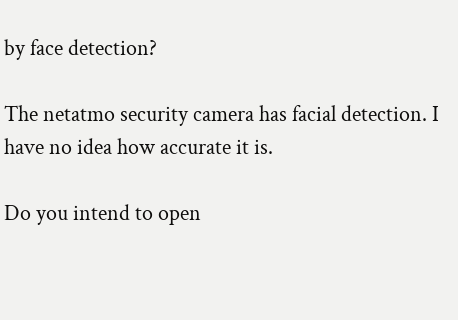by face detection?

The netatmo security camera has facial detection. I have no idea how accurate it is.

Do you intend to open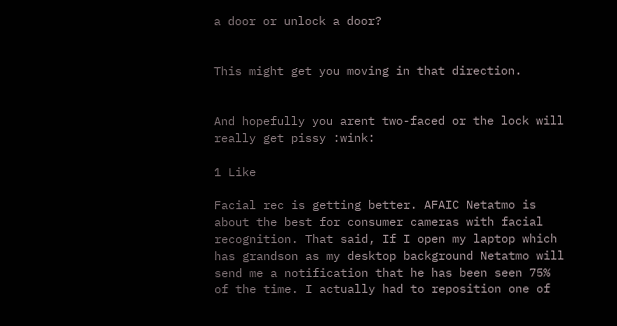a door or unlock a door?


This might get you moving in that direction.


And hopefully you arent two-faced or the lock will really get pissy :wink:

1 Like

Facial rec is getting better. AFAIC Netatmo is about the best for consumer cameras with facial recognition. That said, If I open my laptop which has grandson as my desktop background Netatmo will send me a notification that he has been seen 75% of the time. I actually had to reposition one of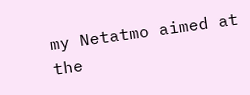my Netatmo aimed at the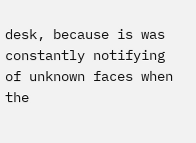desk, because is was constantly notifying of unknown faces when the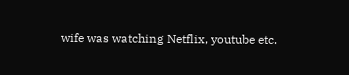wife was watching Netflix, youtube etc.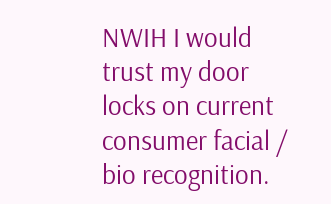NWIH I would trust my door locks on current consumer facial / bio recognition.